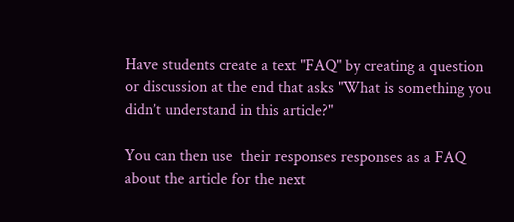Have students create a text "FAQ" by creating a question or discussion at the end that asks "What is something you didn’t understand in this article?"

You can then use  their responses responses as a FAQ about the article for the next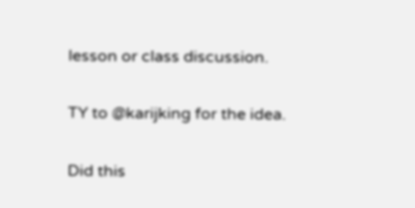lesson or class discussion.

TY to @karijking for the idea.

Did this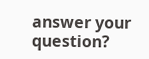answer your question?